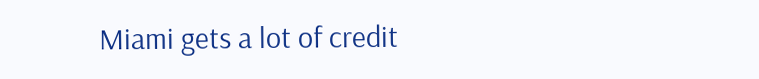Miami gets a lot of credit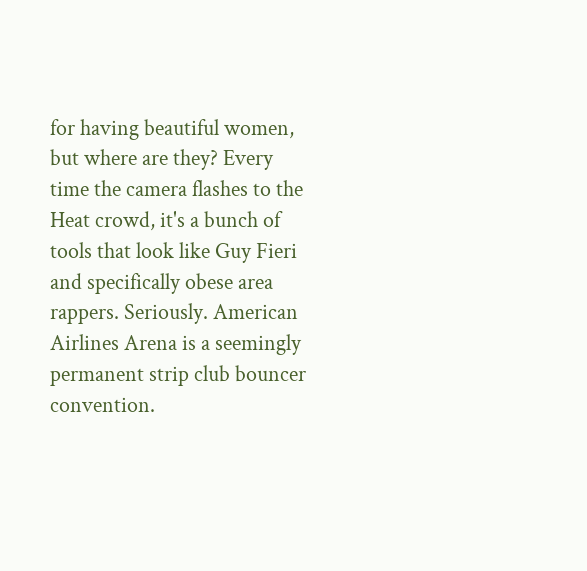for having beautiful women, but where are they? Every time the camera flashes to the Heat crowd, it's a bunch of tools that look like Guy Fieri and specifically obese area rappers. Seriously. American Airlines Arena is a seemingly permanent strip club bouncer convention.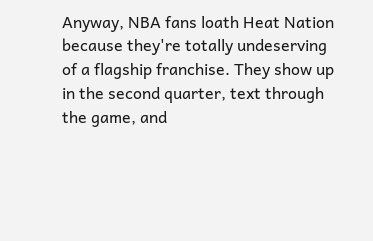Anyway, NBA fans loath Heat Nation because they're totally undeserving of a flagship franchise. They show up in the second quarter, text through the game, and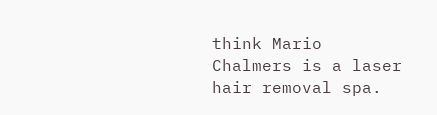think Mario Chalmers is a laser hair removal spa.